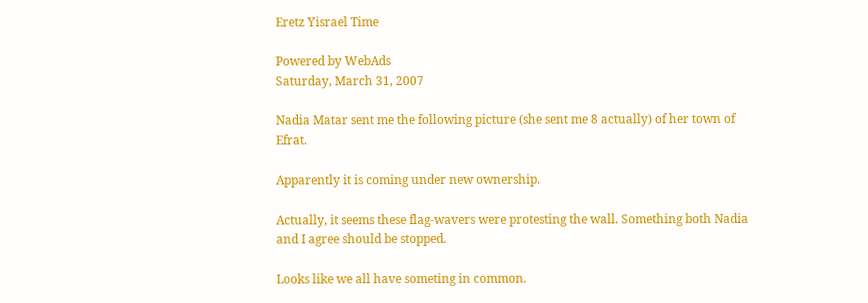Eretz Yisrael Time

Powered by WebAds
Saturday, March 31, 2007

Nadia Matar sent me the following picture (she sent me 8 actually) of her town of Efrat.

Apparently it is coming under new ownership.

Actually, it seems these flag-wavers were protesting the wall. Something both Nadia and I agree should be stopped.

Looks like we all have someting in common.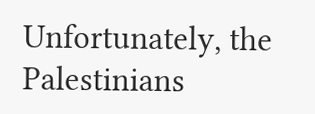Unfortunately, the Palestinians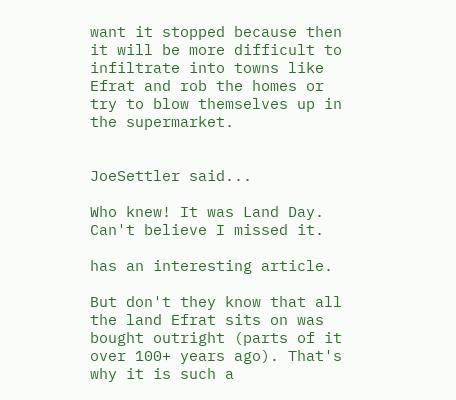want it stopped because then it will be more difficult to infiltrate into towns like Efrat and rob the homes or try to blow themselves up in the supermarket.


JoeSettler said...

Who knew! It was Land Day. Can't believe I missed it.

has an interesting article.

But don't they know that all the land Efrat sits on was bought outright (parts of it over 100+ years ago). That's why it is such a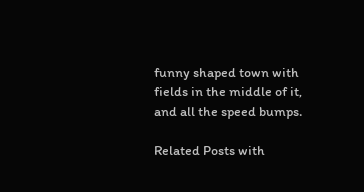funny shaped town with fields in the middle of it, and all the speed bumps.

Related Posts with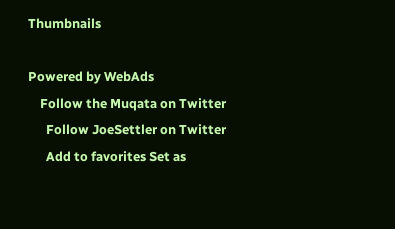Thumbnails

Powered by WebAds
    Follow the Muqata on Twitter
      Follow JoeSettler on Twitter
      Add to favorites Set as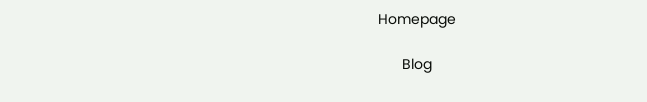Homepage

      Blog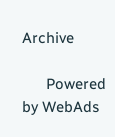Archive

      Powered by WebAds